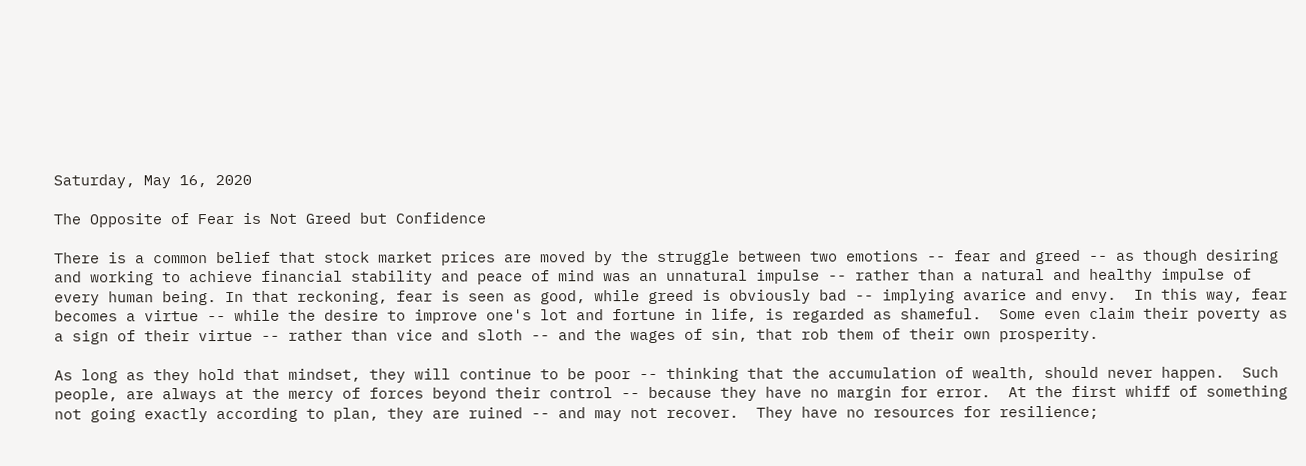Saturday, May 16, 2020

The Opposite of Fear is Not Greed but Confidence

There is a common belief that stock market prices are moved by the struggle between two emotions -- fear and greed -- as though desiring and working to achieve financial stability and peace of mind was an unnatural impulse -- rather than a natural and healthy impulse of every human being. In that reckoning, fear is seen as good, while greed is obviously bad -- implying avarice and envy.  In this way, fear becomes a virtue -- while the desire to improve one's lot and fortune in life, is regarded as shameful.  Some even claim their poverty as a sign of their virtue -- rather than vice and sloth -- and the wages of sin, that rob them of their own prosperity.

As long as they hold that mindset, they will continue to be poor -- thinking that the accumulation of wealth, should never happen.  Such people, are always at the mercy of forces beyond their control -- because they have no margin for error.  At the first whiff of something not going exactly according to plan, they are ruined -- and may not recover.  They have no resources for resilience;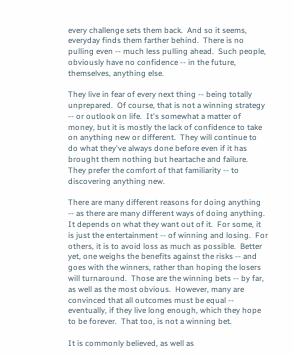every challenge sets them back.  And so it seems, everyday finds them farther behind.  There is no pulling even -- much less pulling ahead.  Such people, obviously have no confidence -- in the future, themselves, anything else.

They live in fear of every next thing -- being totally unprepared.  Of course, that is not a winning strategy -- or outlook on life.  It's somewhat a matter of money, but it is mostly the lack of confidence to take on anything new or different.  They will continue to do what they've always done before even if it has brought them nothing but heartache and failure.  They prefer the comfort of that familiarity -- to discovering anything new.

There are many different reasons for doing anything -- as there are many different ways of doing anything.  It depends on what they want out of it.  For some, it is just the entertainment -- of winning and losing.  For others, it is to avoid loss as much as possible.  Better yet, one weighs the benefits against the risks -- and goes with the winners, rather than hoping the losers will turnaround.  Those are the winning bets -- by far, as well as the most obvious.  However, many are convinced that all outcomes must be equal -- eventually, if they live long enough, which they hope to be forever.  That too, is not a winning bet.

It is commonly believed, as well as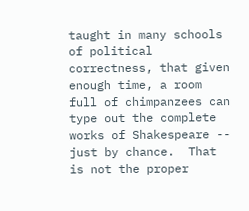taught in many schools of political correctness, that given enough time, a room full of chimpanzees can type out the complete works of Shakespeare -- just by chance.  That is not the proper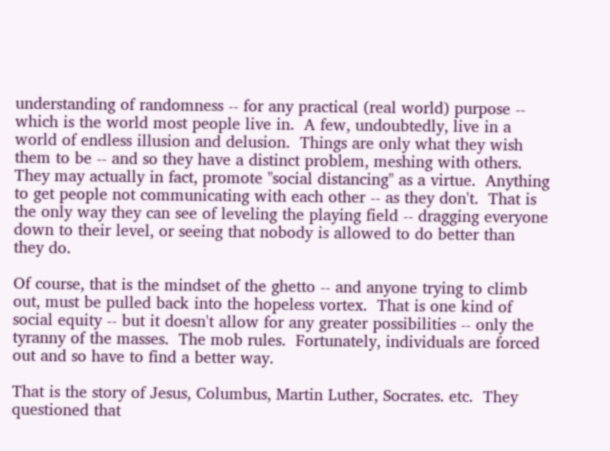understanding of randomness -- for any practical (real world) purpose -- which is the world most people live in.  A few, undoubtedly, live in a world of endless illusion and delusion.  Things are only what they wish them to be -- and so they have a distinct problem, meshing with others.  They may actually in fact, promote "social distancing" as a virtue.  Anything to get people not communicating with each other -- as they don't.  That is the only way they can see of leveling the playing field -- dragging everyone down to their level, or seeing that nobody is allowed to do better than they do.

Of course, that is the mindset of the ghetto -- and anyone trying to climb out, must be pulled back into the hopeless vortex.  That is one kind of social equity -- but it doesn't allow for any greater possibilities -- only the tyranny of the masses.  The mob rules.  Fortunately, individuals are forced out and so have to find a better way.

That is the story of Jesus, Columbus, Martin Luther, Socrates. etc.  They questioned that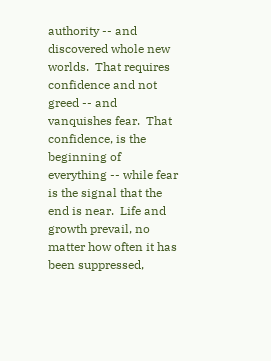authority -- and discovered whole new worlds.  That requires confidence and not greed -- and vanquishes fear.  That confidence, is the beginning of everything -- while fear is the signal that the end is near.  Life and growth prevail, no matter how often it has been suppressed,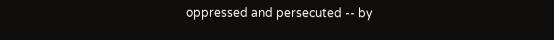oppressed and persecuted -- by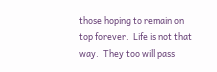those hoping to remain on top forever.  Life is not that way.  They too will pass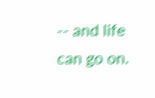-- and life can go on.